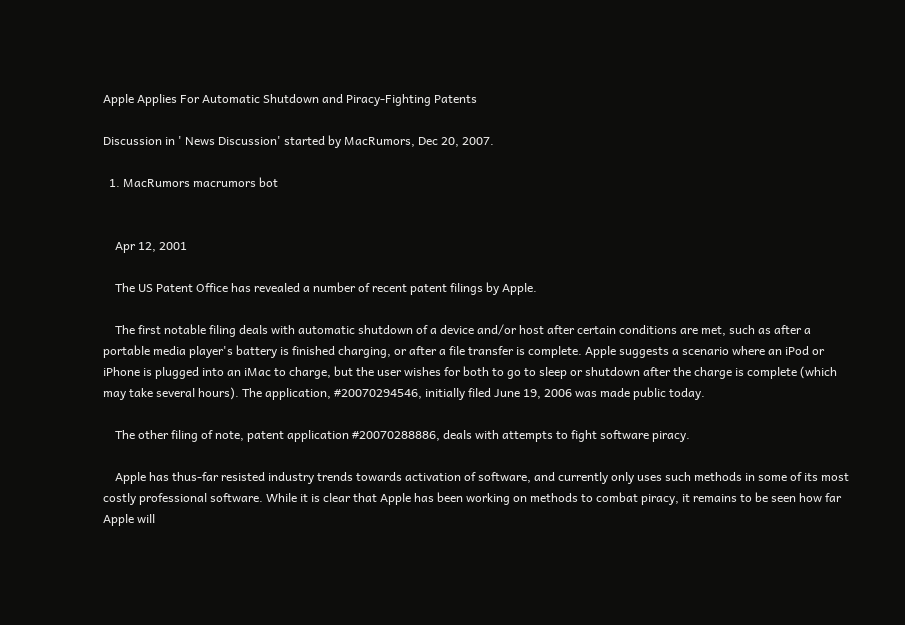Apple Applies For Automatic Shutdown and Piracy-Fighting Patents

Discussion in ' News Discussion' started by MacRumors, Dec 20, 2007.

  1. MacRumors macrumors bot


    Apr 12, 2001

    The US Patent Office has revealed a number of recent patent filings by Apple.

    The first notable filing deals with automatic shutdown of a device and/or host after certain conditions are met, such as after a portable media player's battery is finished charging, or after a file transfer is complete. Apple suggests a scenario where an iPod or iPhone is plugged into an iMac to charge, but the user wishes for both to go to sleep or shutdown after the charge is complete (which may take several hours). The application, #20070294546, initially filed June 19, 2006 was made public today.

    The other filing of note, patent application #20070288886, deals with attempts to fight software piracy.

    Apple has thus-far resisted industry trends towards activation of software, and currently only uses such methods in some of its most costly professional software. While it is clear that Apple has been working on methods to combat piracy, it remains to be seen how far Apple will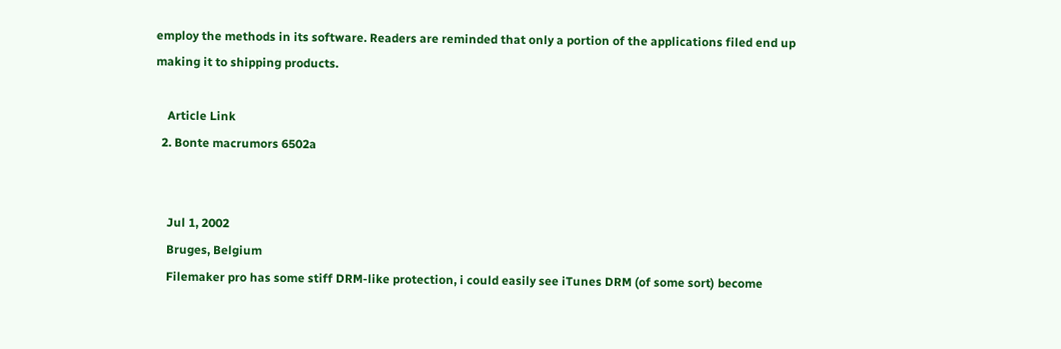employ the methods in its software. Readers are reminded that only a portion of the applications filed end up making it to shipping products.

    Article Link
  2. Bonte macrumors 6502a


    Jul 1, 2002
    Bruges, Belgium
    Filemaker pro has some stiff DRM-like protection, i could easily see iTunes DRM (of some sort) become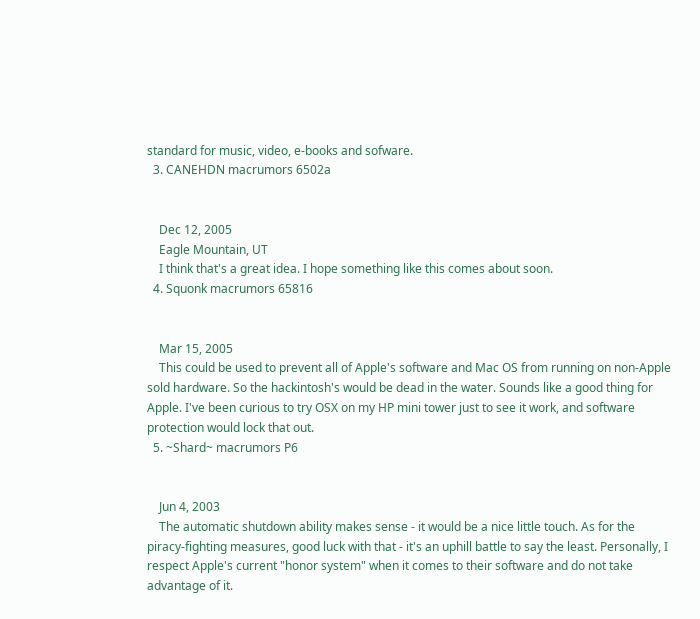standard for music, video, e-books and sofware.
  3. CANEHDN macrumors 6502a


    Dec 12, 2005
    Eagle Mountain, UT
    I think that's a great idea. I hope something like this comes about soon.
  4. Squonk macrumors 65816


    Mar 15, 2005
    This could be used to prevent all of Apple's software and Mac OS from running on non-Apple sold hardware. So the hackintosh's would be dead in the water. Sounds like a good thing for Apple. I've been curious to try OSX on my HP mini tower just to see it work, and software protection would lock that out.
  5. ~Shard~ macrumors P6


    Jun 4, 2003
    The automatic shutdown ability makes sense - it would be a nice little touch. As for the piracy-fighting measures, good luck with that - it's an uphill battle to say the least. Personally, I respect Apple's current "honor system" when it comes to their software and do not take advantage of it.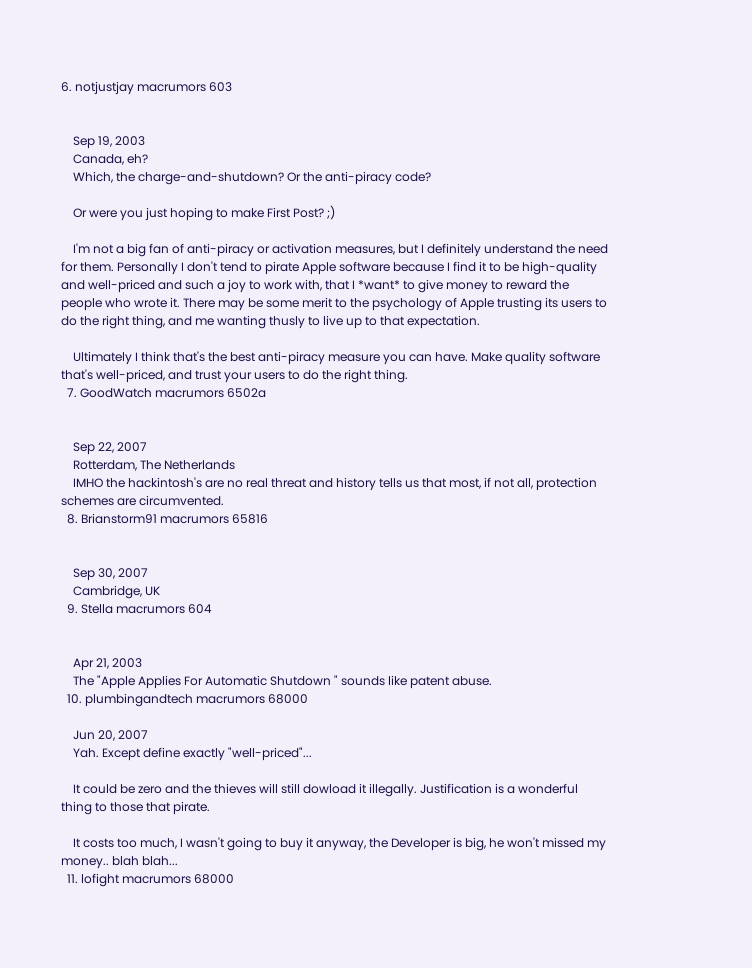6. notjustjay macrumors 603


    Sep 19, 2003
    Canada, eh?
    Which, the charge-and-shutdown? Or the anti-piracy code?

    Or were you just hoping to make First Post? ;)

    I'm not a big fan of anti-piracy or activation measures, but I definitely understand the need for them. Personally I don't tend to pirate Apple software because I find it to be high-quality and well-priced and such a joy to work with, that I *want* to give money to reward the people who wrote it. There may be some merit to the psychology of Apple trusting its users to do the right thing, and me wanting thusly to live up to that expectation.

    Ultimately I think that's the best anti-piracy measure you can have. Make quality software that's well-priced, and trust your users to do the right thing.
  7. GoodWatch macrumors 6502a


    Sep 22, 2007
    Rotterdam, The Netherlands
    IMHO the hackintosh's are no real threat and history tells us that most, if not all, protection schemes are circumvented.
  8. Brianstorm91 macrumors 65816


    Sep 30, 2007
    Cambridge, UK
  9. Stella macrumors 604


    Apr 21, 2003
    The "Apple Applies For Automatic Shutdown " sounds like patent abuse.
  10. plumbingandtech macrumors 68000

    Jun 20, 2007
    Yah. Except define exactly "well-priced"...

    It could be zero and the thieves will still dowload it illegally. Justification is a wonderful thing to those that pirate.

    It costs too much, I wasn't going to buy it anyway, the Developer is big, he won't missed my money.. blah blah...
  11. lofight macrumors 68000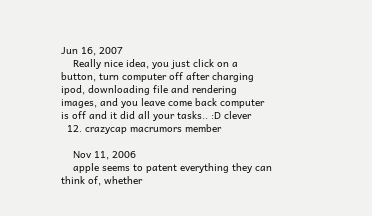Jun 16, 2007
    Really nice idea, you just click on a button, turn computer off after charging ipod, downloading file and rendering images, and you leave come back computer is off and it did all your tasks.. :D clever
  12. crazycap macrumors member

    Nov 11, 2006
    apple seems to patent everything they can think of, whether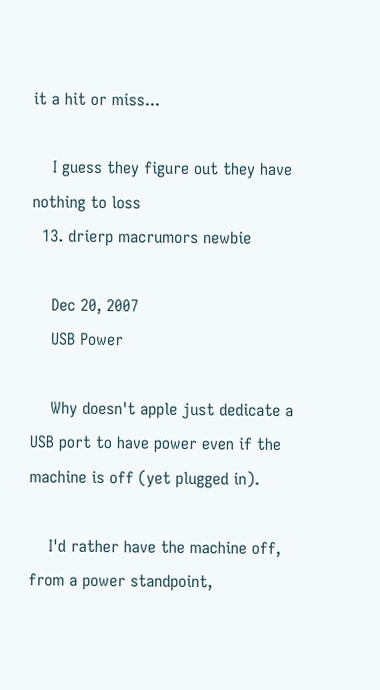it a hit or miss...

    I guess they figure out they have nothing to loss
  13. drierp macrumors newbie

    Dec 20, 2007
    USB Power

    Why doesn't apple just dedicate a USB port to have power even if the machine is off (yet plugged in).

    I'd rather have the machine off, from a power standpoint,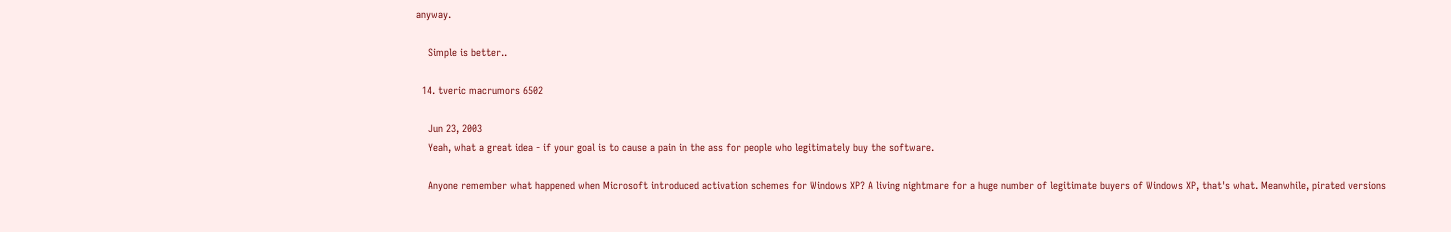anyway.

    Simple is better..

  14. tveric macrumors 6502

    Jun 23, 2003
    Yeah, what a great idea - if your goal is to cause a pain in the ass for people who legitimately buy the software.

    Anyone remember what happened when Microsoft introduced activation schemes for Windows XP? A living nightmare for a huge number of legitimate buyers of Windows XP, that's what. Meanwhile, pirated versions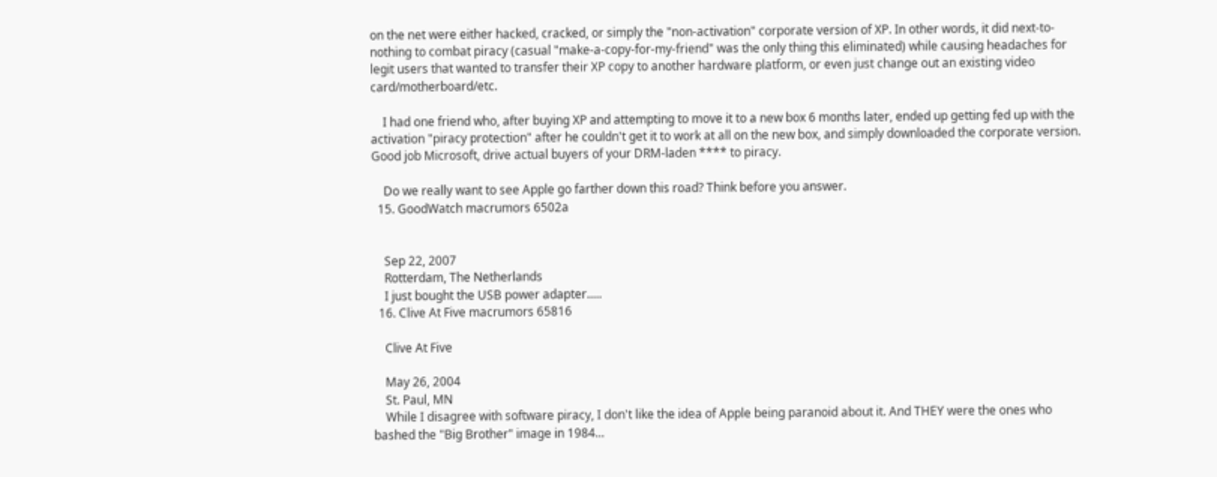on the net were either hacked, cracked, or simply the "non-activation" corporate version of XP. In other words, it did next-to-nothing to combat piracy (casual "make-a-copy-for-my-friend" was the only thing this eliminated) while causing headaches for legit users that wanted to transfer their XP copy to another hardware platform, or even just change out an existing video card/motherboard/etc.

    I had one friend who, after buying XP and attempting to move it to a new box 6 months later, ended up getting fed up with the activation "piracy protection" after he couldn't get it to work at all on the new box, and simply downloaded the corporate version. Good job Microsoft, drive actual buyers of your DRM-laden **** to piracy.

    Do we really want to see Apple go farther down this road? Think before you answer.
  15. GoodWatch macrumors 6502a


    Sep 22, 2007
    Rotterdam, The Netherlands
    I just bought the USB power adapter.....
  16. Clive At Five macrumors 65816

    Clive At Five

    May 26, 2004
    St. Paul, MN
    While I disagree with software piracy, I don't like the idea of Apple being paranoid about it. And THEY were the ones who bashed the "Big Brother" image in 1984...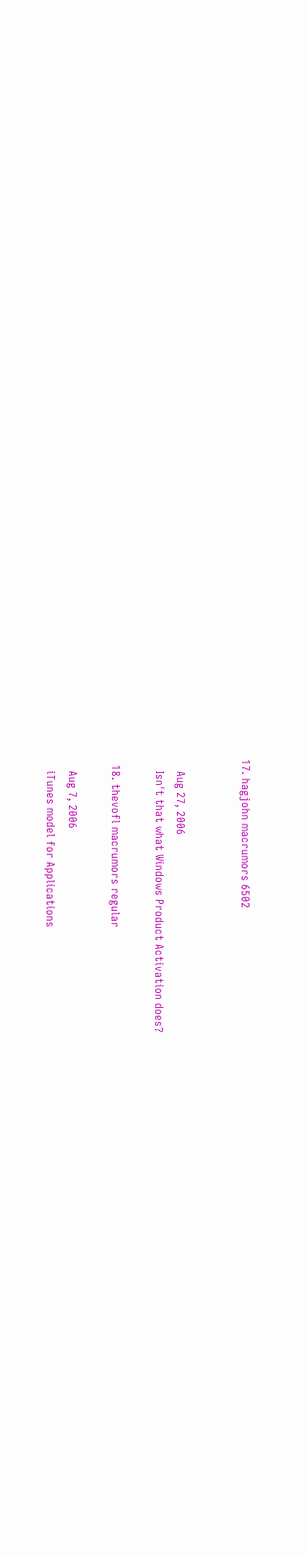17. hagjohn macrumors 6502


    Aug 27, 2006
    Isn't that what Windows Product Activation does?

  18. thevofl macrumors regular

    Aug 7, 2006
    iTunes model for Applications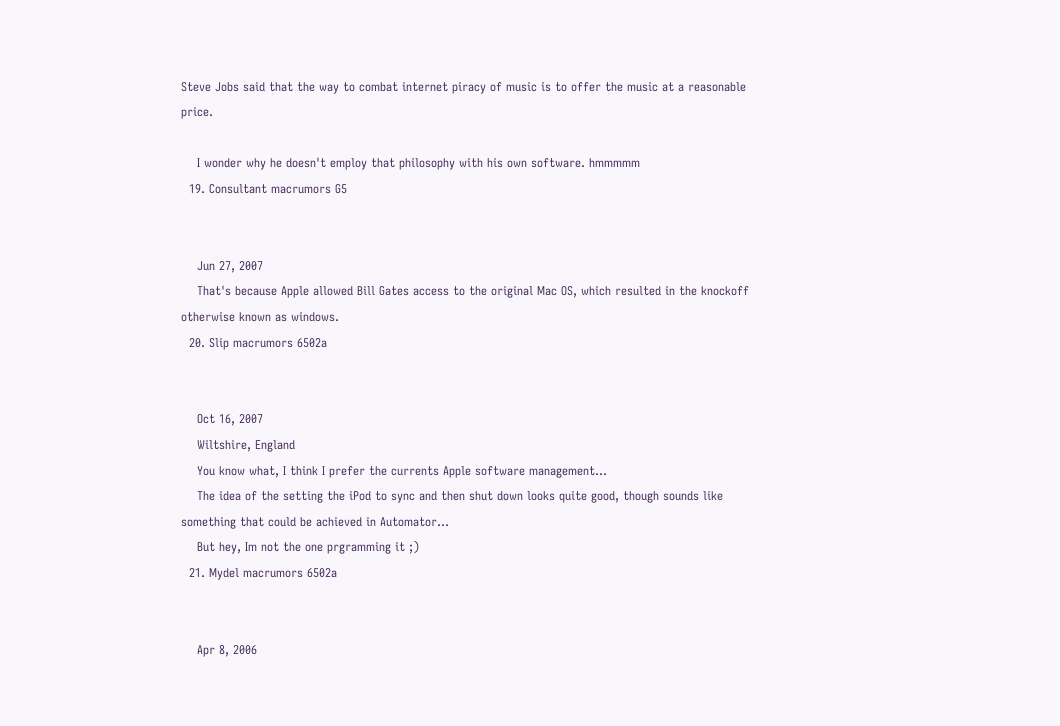Steve Jobs said that the way to combat internet piracy of music is to offer the music at a reasonable price.

    I wonder why he doesn't employ that philosophy with his own software. hmmmmm
  19. Consultant macrumors G5


    Jun 27, 2007
    That's because Apple allowed Bill Gates access to the original Mac OS, which resulted in the knockoff otherwise known as windows.
  20. Slip macrumors 6502a


    Oct 16, 2007
    Wiltshire, England
    You know what, I think I prefer the currents Apple software management...
    The idea of the setting the iPod to sync and then shut down looks quite good, though sounds like something that could be achieved in Automator...
    But hey, Im not the one prgramming it ;)
  21. Mydel macrumors 6502a


    Apr 8, 2006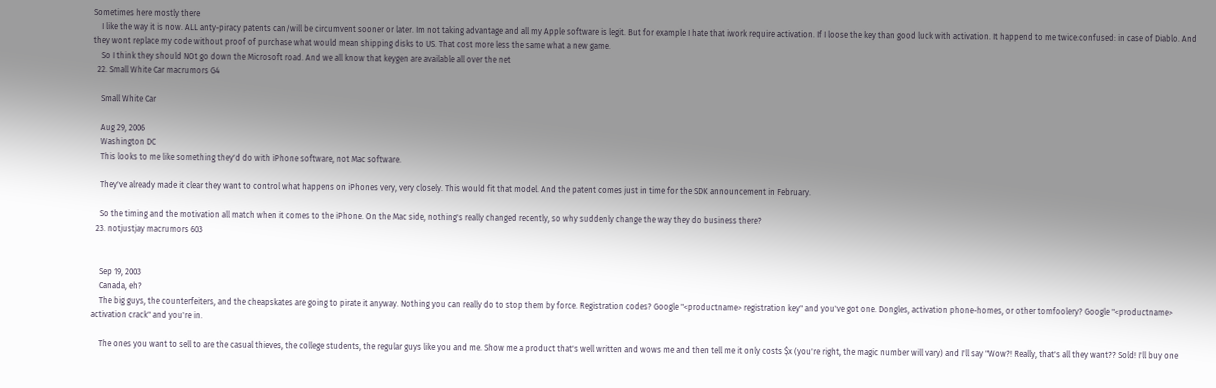Sometimes here mostly there
    I like the way it is now. ALL anty-piracy patents can/will be circumvent sooner or later. Im not taking advantage and all my Apple software is legit. But for example I hate that iwork require activation. If I loose the key than good luck with activation. It happend to me twice:confused: in case of Diablo. And they wont replace my code without proof of purchase what would mean shipping disks to US. That cost more less the same what a new game.
    So I think they should NOt go down the Microsoft road. And we all know that keygen are available all over the net
  22. Small White Car macrumors G4

    Small White Car

    Aug 29, 2006
    Washington DC
    This looks to me like something they'd do with iPhone software, not Mac software.

    They've already made it clear they want to control what happens on iPhones very, very closely. This would fit that model. And the patent comes just in time for the SDK announcement in February.

    So the timing and the motivation all match when it comes to the iPhone. On the Mac side, nothing's really changed recently, so why suddenly change the way they do business there?
  23. notjustjay macrumors 603


    Sep 19, 2003
    Canada, eh?
    The big guys, the counterfeiters, and the cheapskates are going to pirate it anyway. Nothing you can really do to stop them by force. Registration codes? Google "<productname> registration key" and you've got one. Dongles, activation phone-homes, or other tomfoolery? Google "<productname> activation crack" and you're in.

    The ones you want to sell to are the casual thieves, the college students, the regular guys like you and me. Show me a product that's well written and wows me and then tell me it only costs $x (you're right, the magic number will vary) and I'll say "Wow?! Really, that's all they want?? Sold! I'll buy one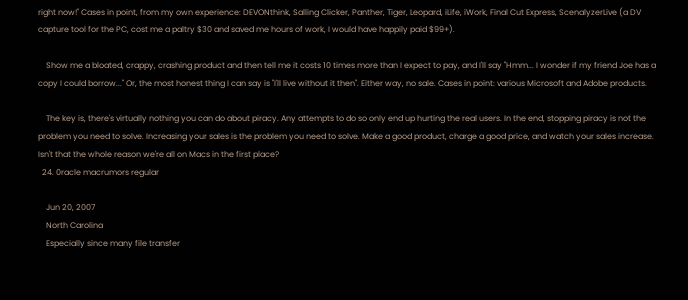right now!" Cases in point, from my own experience: DEVONthink, Salling Clicker, Panther, Tiger, Leopard, iLife, iWork, Final Cut Express, ScenalyzerLive (a DV capture tool for the PC, cost me a paltry $30 and saved me hours of work, I would have happily paid $99+).

    Show me a bloated, crappy, crashing product and then tell me it costs 10 times more than I expect to pay, and I'll say "Hmm... I wonder if my friend Joe has a copy I could borrow..." Or, the most honest thing I can say is "I'll live without it then". Either way, no sale. Cases in point: various Microsoft and Adobe products.

    The key is, there's virtually nothing you can do about piracy. Any attempts to do so only end up hurting the real users. In the end, stopping piracy is not the problem you need to solve. Increasing your sales is the problem you need to solve. Make a good product, charge a good price, and watch your sales increase. Isn't that the whole reason we're all on Macs in the first place?
  24. 0racle macrumors regular

    Jun 20, 2007
    North Carolina
    Especially since many file transfer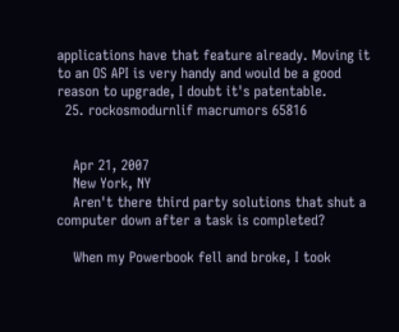applications have that feature already. Moving it to an OS API is very handy and would be a good reason to upgrade, I doubt it's patentable.
  25. rockosmodurnlif macrumors 65816


    Apr 21, 2007
    New York, NY
    Aren't there third party solutions that shut a computer down after a task is completed?

    When my Powerbook fell and broke, I took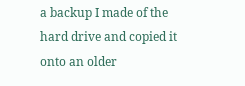a backup I made of the hard drive and copied it onto an older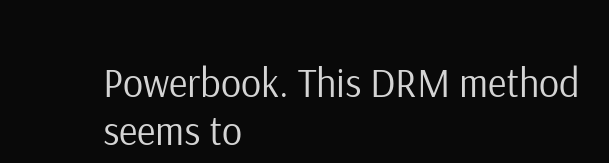Powerbook. This DRM method seems to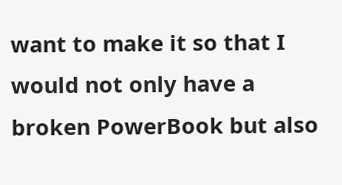want to make it so that I would not only have a broken PowerBook but also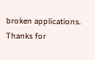broken applications. Thanks for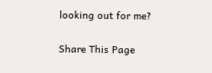looking out for me?

Share This Page